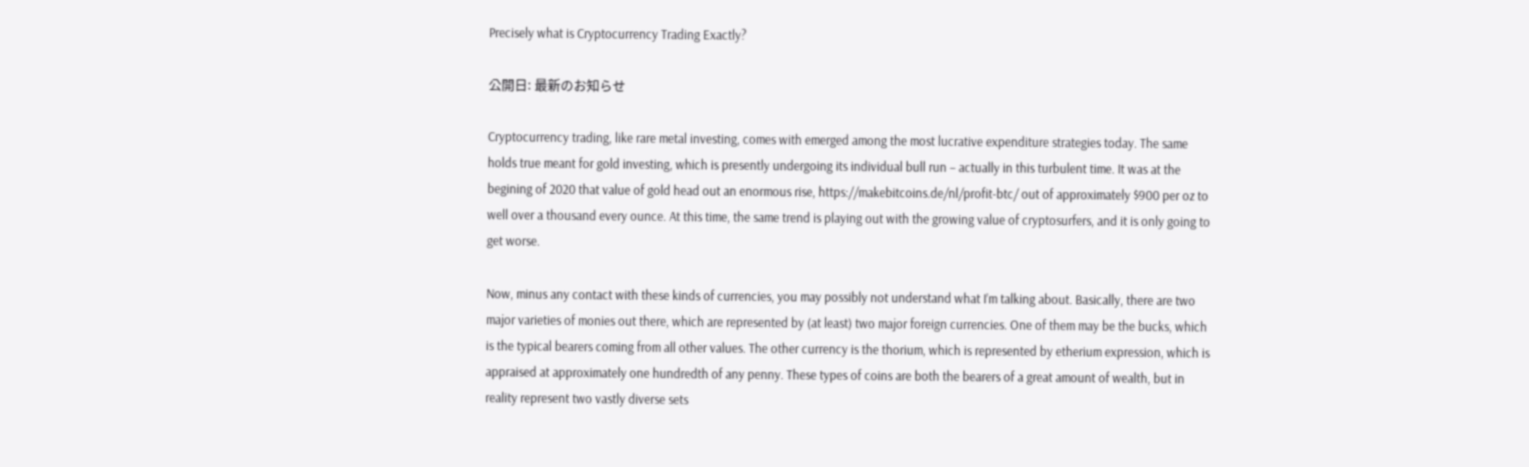Precisely what is Cryptocurrency Trading Exactly?

公開日: 最新のお知らせ

Cryptocurrency trading, like rare metal investing, comes with emerged among the most lucrative expenditure strategies today. The same holds true meant for gold investing, which is presently undergoing its individual bull run – actually in this turbulent time. It was at the begining of 2020 that value of gold head out an enormous rise, https://makebitcoins.de/nl/profit-btc/ out of approximately $900 per oz to well over a thousand every ounce. At this time, the same trend is playing out with the growing value of cryptosurfers, and it is only going to get worse.

Now, minus any contact with these kinds of currencies, you may possibly not understand what I’m talking about. Basically, there are two major varieties of monies out there, which are represented by (at least) two major foreign currencies. One of them may be the bucks, which is the typical bearers coming from all other values. The other currency is the thorium, which is represented by etherium expression, which is appraised at approximately one hundredth of any penny. These types of coins are both the bearers of a great amount of wealth, but in reality represent two vastly diverse sets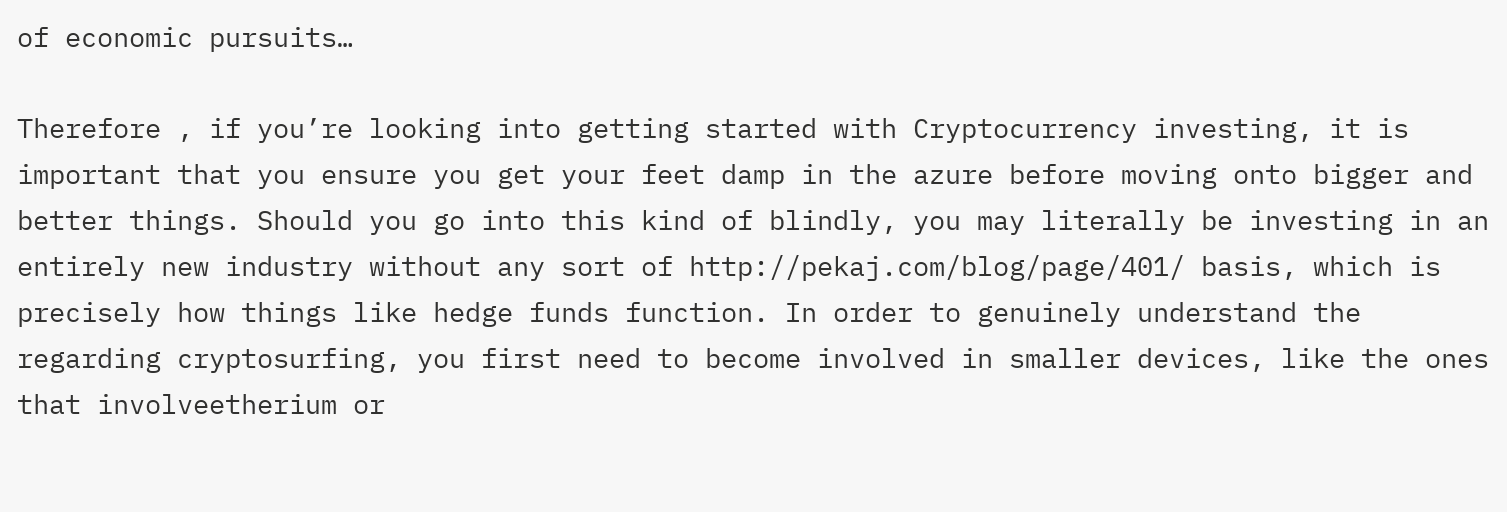of economic pursuits…

Therefore , if you’re looking into getting started with Cryptocurrency investing, it is important that you ensure you get your feet damp in the azure before moving onto bigger and better things. Should you go into this kind of blindly, you may literally be investing in an entirely new industry without any sort of http://pekaj.com/blog/page/401/ basis, which is precisely how things like hedge funds function. In order to genuinely understand the regarding cryptosurfing, you first need to become involved in smaller devices, like the ones that involveetherium or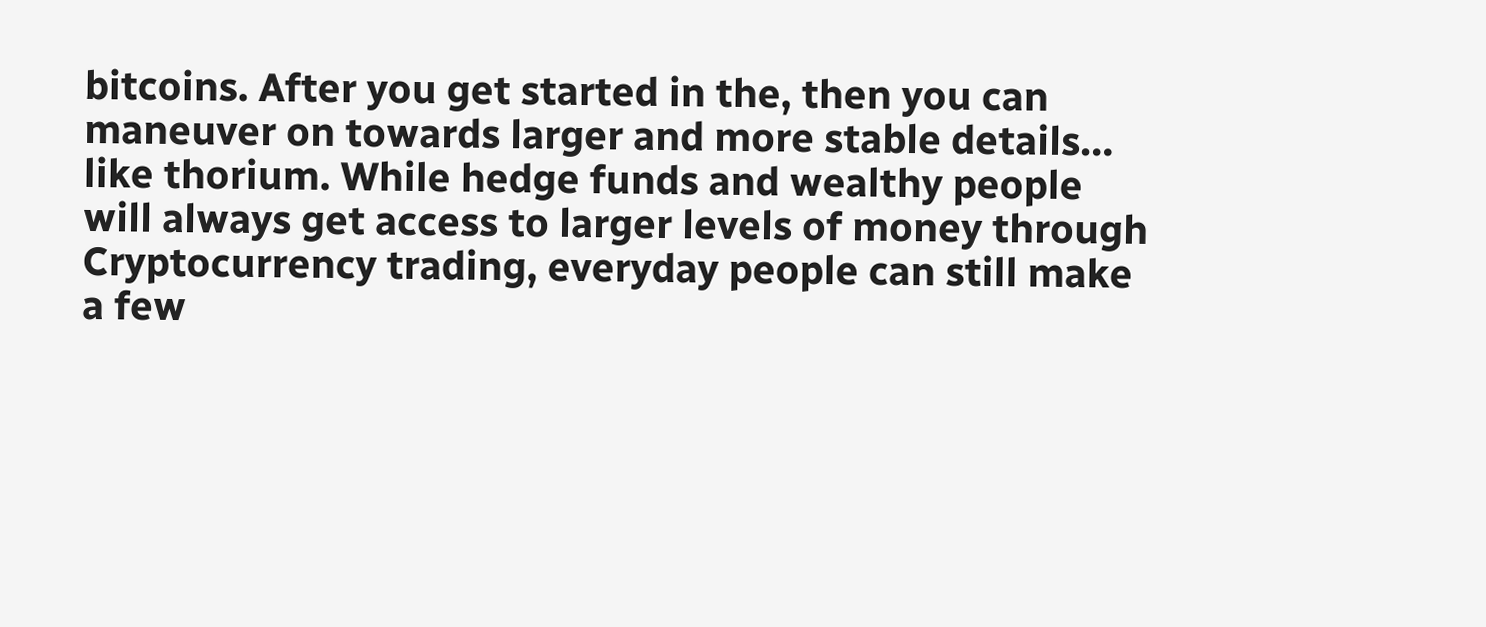bitcoins. After you get started in the, then you can maneuver on towards larger and more stable details… like thorium. While hedge funds and wealthy people will always get access to larger levels of money through Cryptocurrency trading, everyday people can still make a few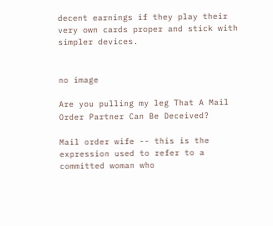decent earnings if they play their very own cards proper and stick with simpler devices.


no image

Are you pulling my leg That A Mail Order Partner Can Be Deceived?

Mail order wife -- this is the expression used to refer to a committed woman who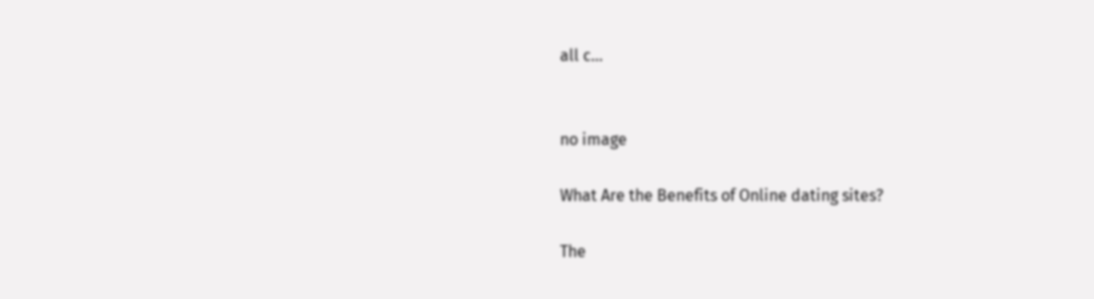all c…


no image

What Are the Benefits of Online dating sites?

The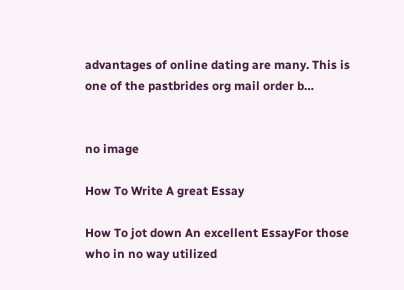advantages of online dating are many. This is one of the pastbrides org mail order b…


no image

How To Write A great Essay

How To jot down An excellent EssayFor those who in no way utilized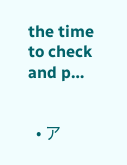the time to check and p…


  • ア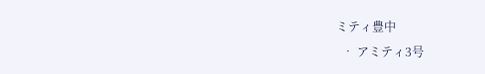ミティ豊中
  • アミティ3号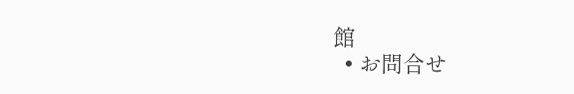館
  • お問合せ